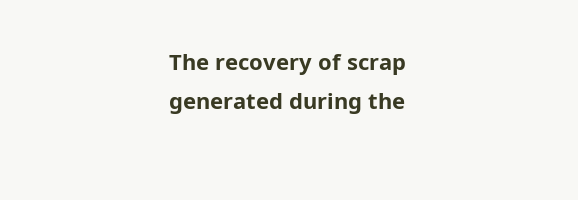The recovery of scrap generated during the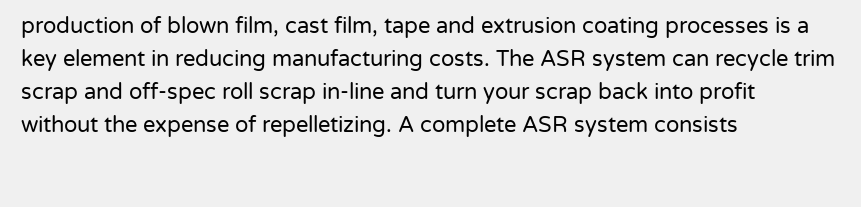production of blown film, cast film, tape and extrusion coating processes is a key element in reducing manufacturing costs. The ASR system can recycle trim scrap and off-spec roll scrap in-line and turn your scrap back into profit without the expense of repelletizing. A complete ASR system consists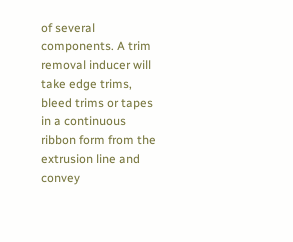of several components. A trim removal inducer will take edge trims, bleed trims or tapes in a continuous ribbon form from the extrusion line and convey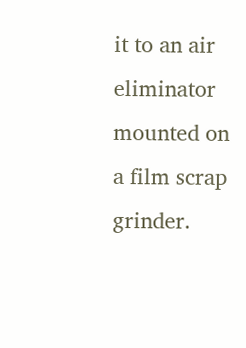it to an air eliminator mounted on a film scrap grinder.